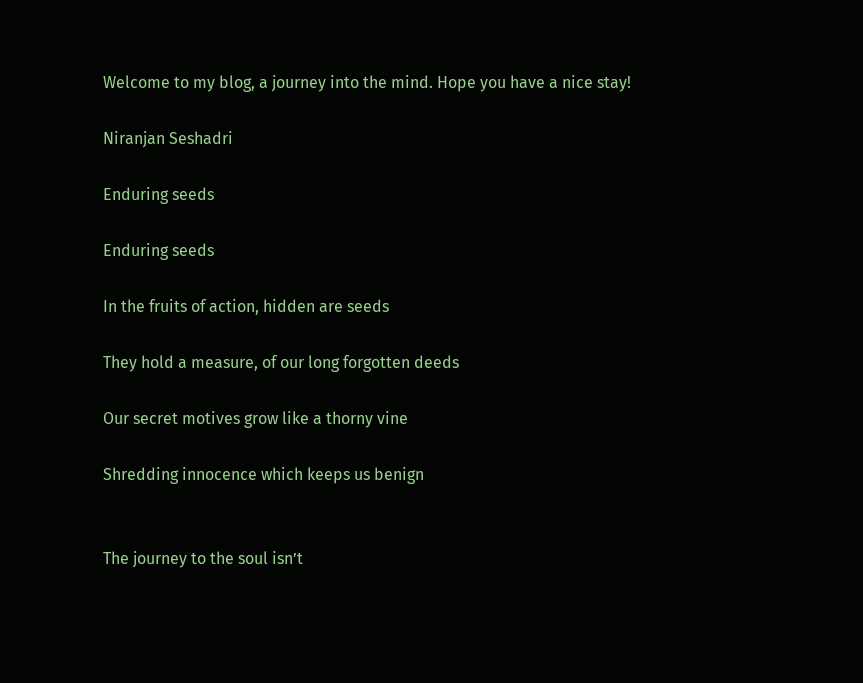Welcome to my blog, a journey into the mind. Hope you have a nice stay!

Niranjan Seshadri

Enduring seeds

Enduring seeds

In the fruits of action, hidden are seeds

They hold a measure, of our long forgotten deeds

Our secret motives grow like a thorny vine

Shredding innocence which keeps us benign


The journey to the soul isn’t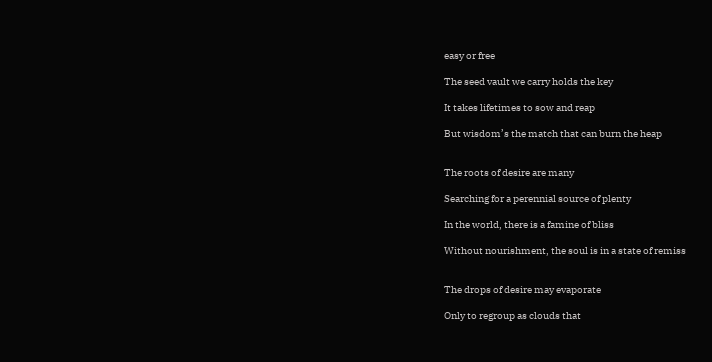easy or free

The seed vault we carry holds the key

It takes lifetimes to sow and reap

But wisdom’s the match that can burn the heap


The roots of desire are many

Searching for a perennial source of plenty

In the world, there is a famine of bliss

Without nourishment, the soul is in a state of remiss


The drops of desire may evaporate

Only to regroup as clouds that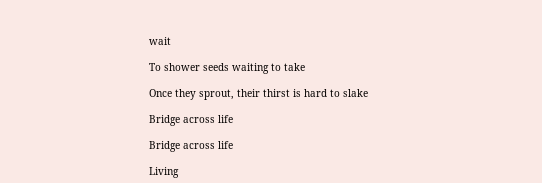wait

To shower seeds waiting to take

Once they sprout, their thirst is hard to slake

Bridge across life

Bridge across life

Living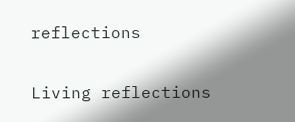reflections

Living reflections